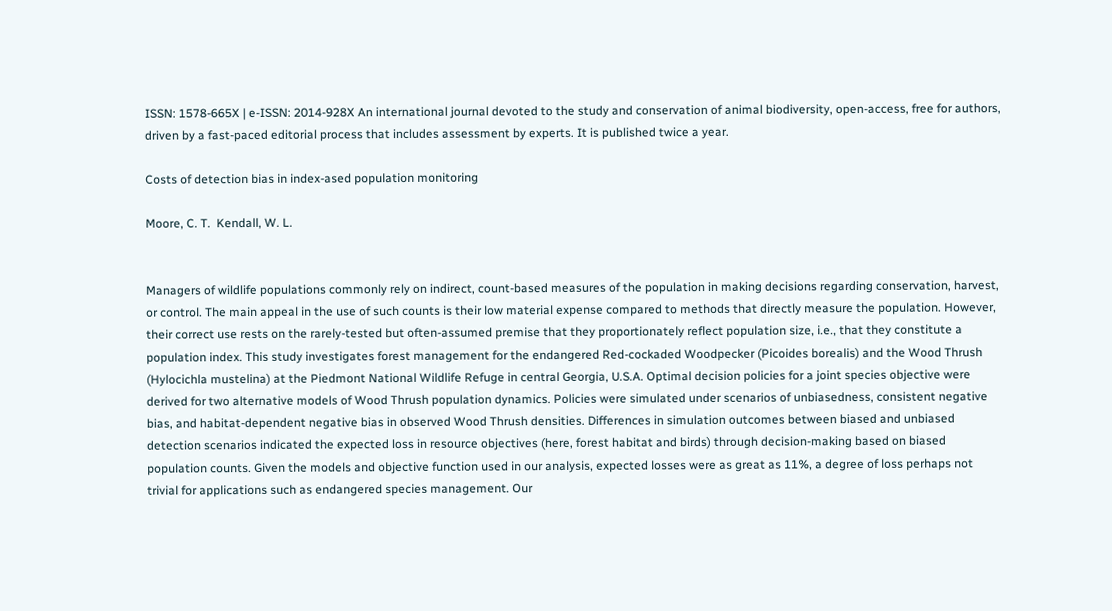ISSN: 1578-665X | e-ISSN: 2014-928X An international journal devoted to the study and conservation of animal biodiversity, open-access, free for authors, driven by a fast-paced editorial process that includes assessment by experts. It is published twice a year.

Costs of detection bias in index-ased population monitoring

Moore, C. T.  Kendall, W. L.


Managers of wildlife populations commonly rely on indirect, count-based measures of the population in making decisions regarding conservation, harvest, or control. The main appeal in the use of such counts is their low material expense compared to methods that directly measure the population. However, their correct use rests on the rarely-tested but often-assumed premise that they proportionately reflect population size, i.e., that they constitute a population index. This study investigates forest management for the endangered Red-cockaded Woodpecker (Picoides borealis) and the Wood Thrush (Hylocichla mustelina) at the Piedmont National Wildlife Refuge in central Georgia, U.S.A. Optimal decision policies for a joint species objective were derived for two alternative models of Wood Thrush population dynamics. Policies were simulated under scenarios of unbiasedness, consistent negative bias, and habitat-dependent negative bias in observed Wood Thrush densities. Differences in simulation outcomes between biased and unbiased detection scenarios indicated the expected loss in resource objectives (here, forest habitat and birds) through decision-making based on biased population counts. Given the models and objective function used in our analysis, expected losses were as great as 11%, a degree of loss perhaps not trivial for applications such as endangered species management. Our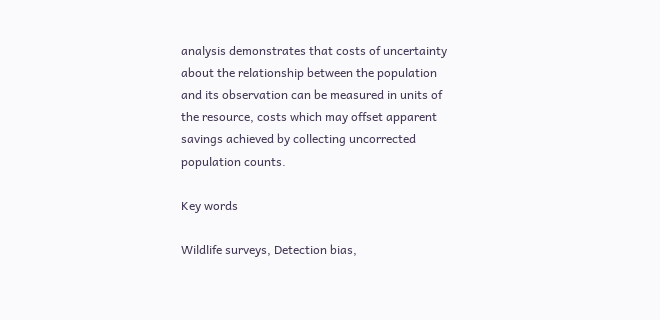analysis demonstrates that costs of uncertainty about the relationship between the population and its observation can be measured in units of the resource, costs which may offset apparent savings achieved by collecting uncorrected population counts.

Key words

Wildlife surveys, Detection bias,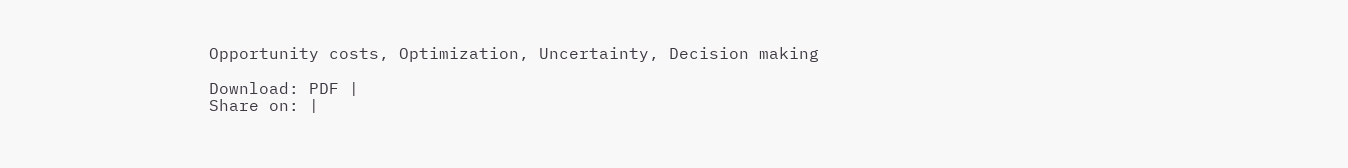Opportunity costs, Optimization, Uncertainty, Decision making

Download: PDF |
Share on: |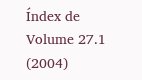Índex de Volume 27.1 (2004)